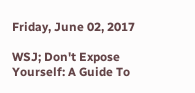Friday, June 02, 2017

WSJ; Don't Expose Yourself: A Guide To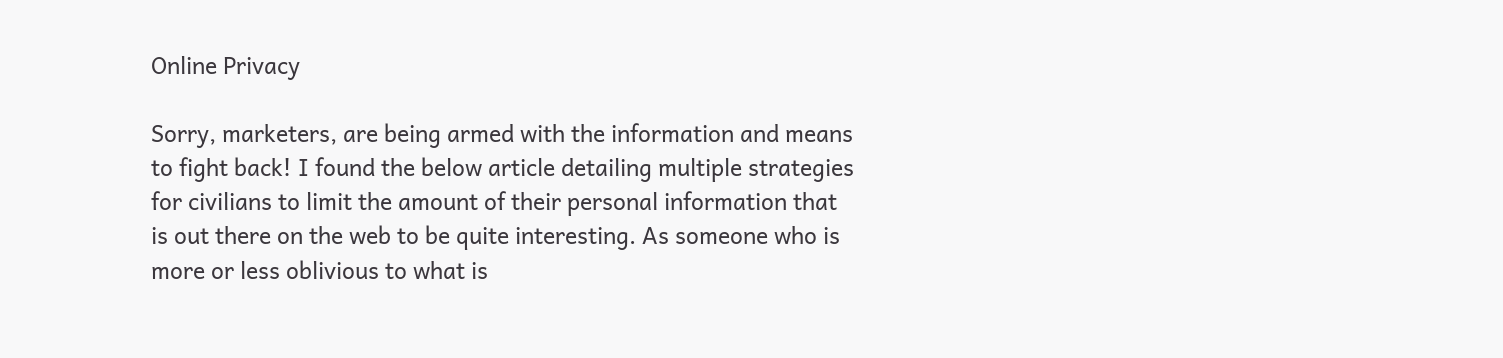Online Privacy

Sorry, marketers, are being armed with the information and means to fight back! I found the below article detailing multiple strategies for civilians to limit the amount of their personal information that is out there on the web to be quite interesting. As someone who is more or less oblivious to what is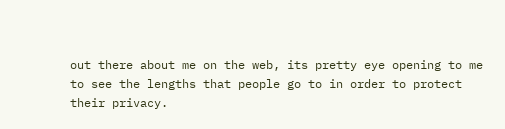out there about me on the web, its pretty eye opening to me to see the lengths that people go to in order to protect their privacy.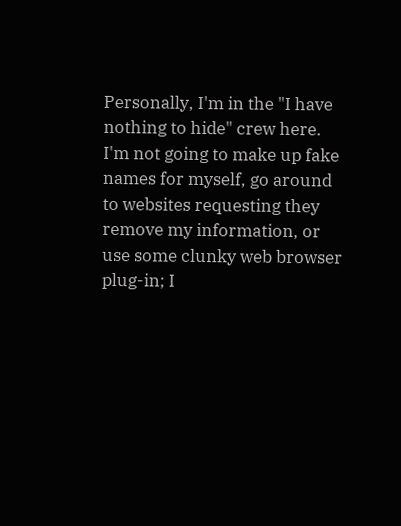Personally, I'm in the "I have nothing to hide" crew here. I'm not going to make up fake names for myself, go around to websites requesting they remove my information, or use some clunky web browser plug-in; I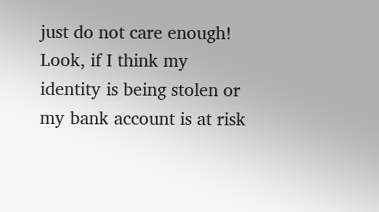just do not care enough! Look, if I think my identity is being stolen or my bank account is at risk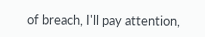of breach, I'll pay attention,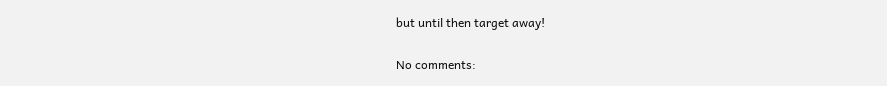but until then target away!

No comments: